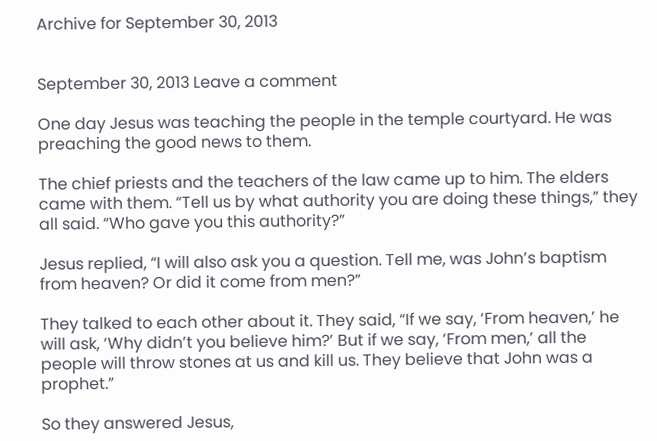Archive for September 30, 2013


September 30, 2013 Leave a comment

One day Jesus was teaching the people in the temple courtyard. He was preaching the good news to them.

The chief priests and the teachers of the law came up to him. The elders came with them. “Tell us by what authority you are doing these things,” they all said. “Who gave you this authority?”

Jesus replied, “I will also ask you a question. Tell me, was John’s baptism from heaven? Or did it come from men?”

They talked to each other about it. They said, “If we say, ‘From heaven,’ he will ask, ‘Why didn’t you believe him?’ But if we say, ‘From men,’ all the people will throw stones at us and kill us. They believe that John was a prophet.”

So they answered Jesus,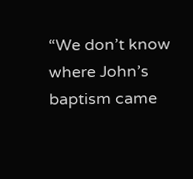“We don’t know where John’s baptism came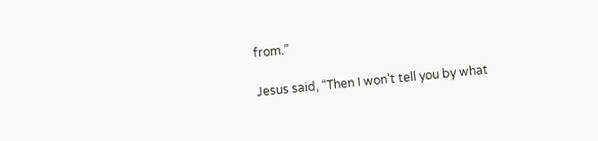from.”

Jesus said, “Then I won’t tell you by what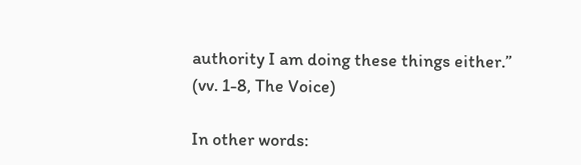authority I am doing these things either.” (vv. 1-8, The Voice)

In other words: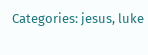Categories: jesus, luke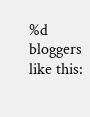%d bloggers like this: